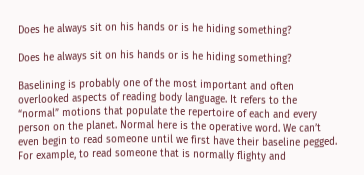Does he always sit on his hands or is he hiding something?

Does he always sit on his hands or is he hiding something?

Baselining is probably one of the most important and often overlooked aspects of reading body language. It refers to the “normal” motions that populate the repertoire of each and every person on the planet. Normal here is the operative word. We can’t even begin to read someone until we first have their baseline pegged. For example, to read someone that is normally flighty and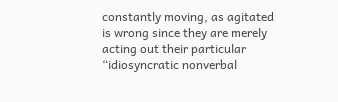constantly moving, as agitated is wrong since they are merely acting out their particular “idiosyncratic nonverbal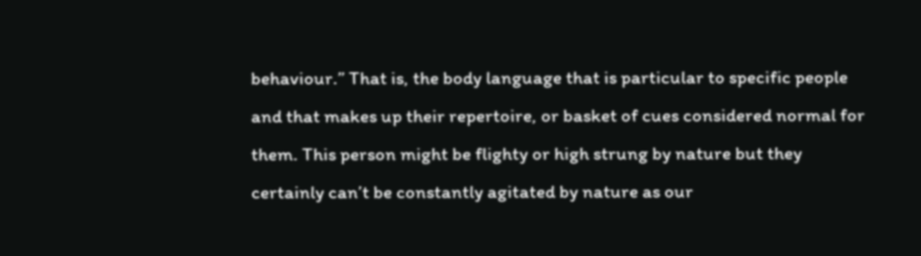behaviour.” That is, the body language that is particular to specific people and that makes up their repertoire, or basket of cues considered normal for them. This person might be flighty or high strung by nature but they certainly can’t be constantly agitated by nature as our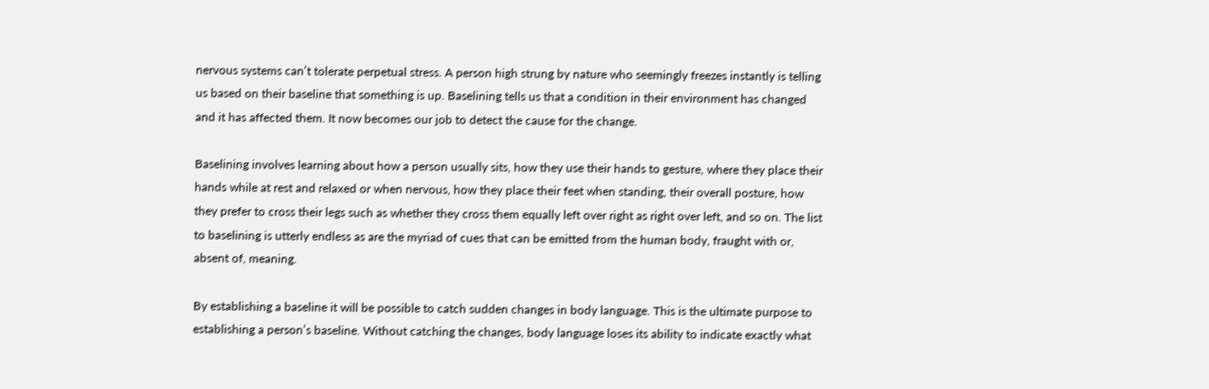nervous systems can’t tolerate perpetual stress. A person high strung by nature who seemingly freezes instantly is telling us based on their baseline that something is up. Baselining tells us that a condition in their environment has changed and it has affected them. It now becomes our job to detect the cause for the change.

Baselining involves learning about how a person usually sits, how they use their hands to gesture, where they place their hands while at rest and relaxed or when nervous, how they place their feet when standing, their overall posture, how they prefer to cross their legs such as whether they cross them equally left over right as right over left, and so on. The list to baselining is utterly endless as are the myriad of cues that can be emitted from the human body, fraught with or, absent of, meaning.

By establishing a baseline it will be possible to catch sudden changes in body language. This is the ultimate purpose to establishing a person’s baseline. Without catching the changes, body language loses its ability to indicate exactly what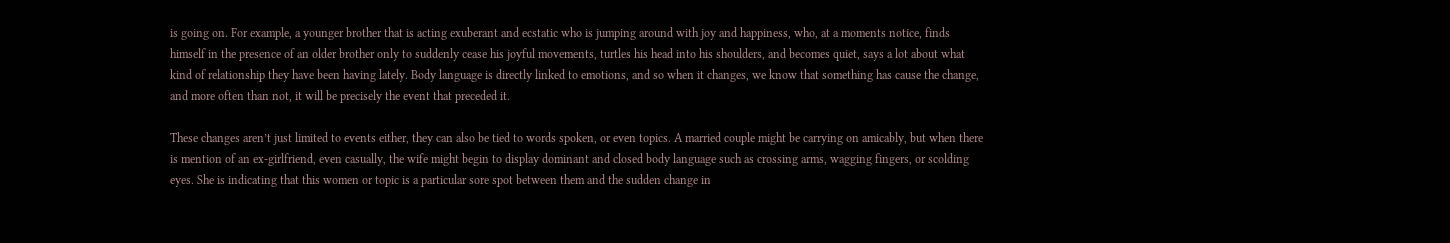is going on. For example, a younger brother that is acting exuberant and ecstatic who is jumping around with joy and happiness, who, at a moments notice, finds himself in the presence of an older brother only to suddenly cease his joyful movements, turtles his head into his shoulders, and becomes quiet, says a lot about what kind of relationship they have been having lately. Body language is directly linked to emotions, and so when it changes, we know that something has cause the change, and more often than not, it will be precisely the event that preceded it.

These changes aren’t just limited to events either, they can also be tied to words spoken, or even topics. A married couple might be carrying on amicably, but when there is mention of an ex-girlfriend, even casually, the wife might begin to display dominant and closed body language such as crossing arms, wagging fingers, or scolding eyes. She is indicating that this women or topic is a particular sore spot between them and the sudden change in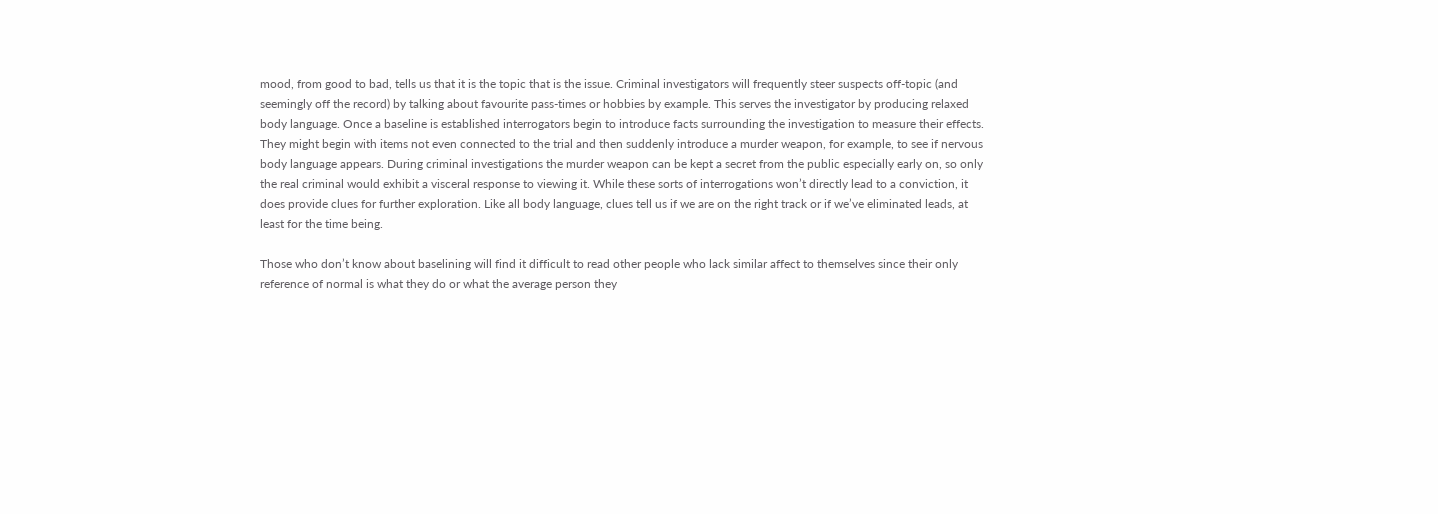mood, from good to bad, tells us that it is the topic that is the issue. Criminal investigators will frequently steer suspects off-topic (and seemingly off the record) by talking about favourite pass-times or hobbies by example. This serves the investigator by producing relaxed body language. Once a baseline is established interrogators begin to introduce facts surrounding the investigation to measure their effects. They might begin with items not even connected to the trial and then suddenly introduce a murder weapon, for example, to see if nervous body language appears. During criminal investigations the murder weapon can be kept a secret from the public especially early on, so only the real criminal would exhibit a visceral response to viewing it. While these sorts of interrogations won’t directly lead to a conviction, it does provide clues for further exploration. Like all body language, clues tell us if we are on the right track or if we’ve eliminated leads, at least for the time being.

Those who don’t know about baselining will find it difficult to read other people who lack similar affect to themselves since their only reference of normal is what they do or what the average person they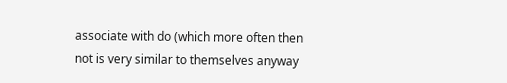associate with do (which more often then not is very similar to themselves anyway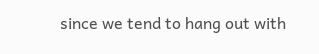since we tend to hang out with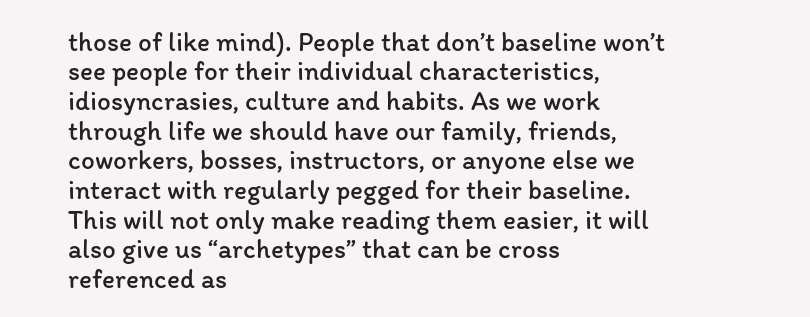those of like mind). People that don’t baseline won’t see people for their individual characteristics, idiosyncrasies, culture and habits. As we work through life we should have our family, friends, coworkers, bosses, instructors, or anyone else we interact with regularly pegged for their baseline. This will not only make reading them easier, it will also give us “archetypes” that can be cross referenced as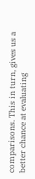comparisons. This in turn, gives us a better chance at evaluating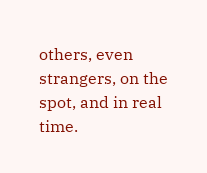others, even strangers, on the spot, and in real time.